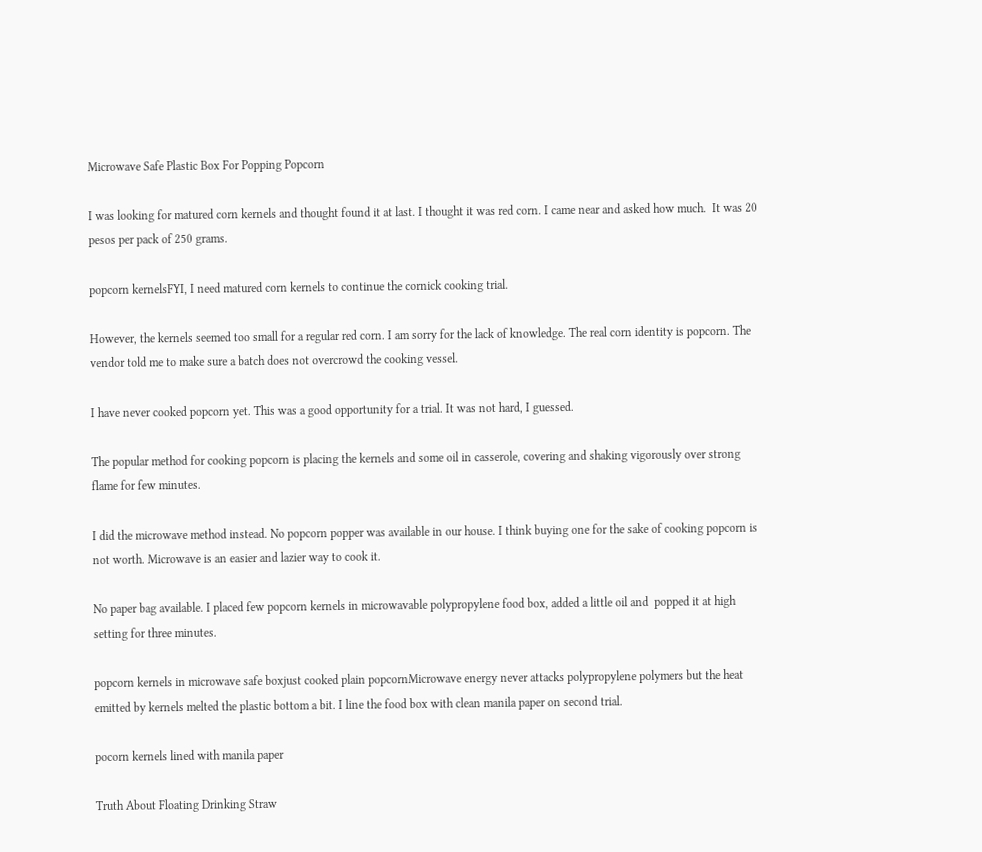Microwave Safe Plastic Box For Popping Popcorn

I was looking for matured corn kernels and thought found it at last. I thought it was red corn. I came near and asked how much.  It was 20 pesos per pack of 250 grams.

popcorn kernelsFYI, I need matured corn kernels to continue the cornick cooking trial.

However, the kernels seemed too small for a regular red corn. I am sorry for the lack of knowledge. The real corn identity is popcorn. The vendor told me to make sure a batch does not overcrowd the cooking vessel.

I have never cooked popcorn yet. This was a good opportunity for a trial. It was not hard, I guessed.

The popular method for cooking popcorn is placing the kernels and some oil in casserole, covering and shaking vigorously over strong flame for few minutes.

I did the microwave method instead. No popcorn popper was available in our house. I think buying one for the sake of cooking popcorn is not worth. Microwave is an easier and lazier way to cook it.

No paper bag available. I placed few popcorn kernels in microwavable polypropylene food box, added a little oil and  popped it at high setting for three minutes.

popcorn kernels in microwave safe boxjust cooked plain popcornMicrowave energy never attacks polypropylene polymers but the heat emitted by kernels melted the plastic bottom a bit. I line the food box with clean manila paper on second trial.

pocorn kernels lined with manila paper

Truth About Floating Drinking Straw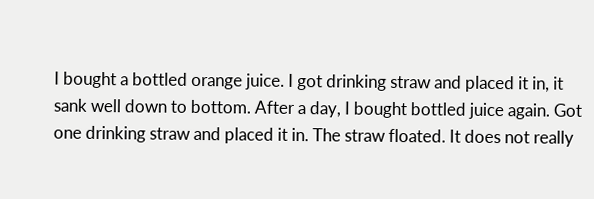I bought a bottled orange juice. I got drinking straw and placed it in, it sank well down to bottom. After a day, I bought bottled juice again. Got one drinking straw and placed it in. The straw floated. It does not really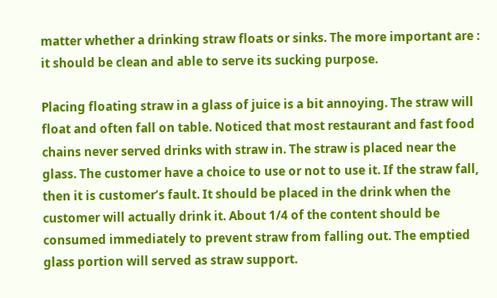matter whether a drinking straw floats or sinks. The more important are : it should be clean and able to serve its sucking purpose.

Placing floating straw in a glass of juice is a bit annoying. The straw will float and often fall on table. Noticed that most restaurant and fast food chains never served drinks with straw in. The straw is placed near the glass. The customer have a choice to use or not to use it. If the straw fall, then it is customer’s fault. It should be placed in the drink when the customer will actually drink it. About 1/4 of the content should be consumed immediately to prevent straw from falling out. The emptied glass portion will served as straw support.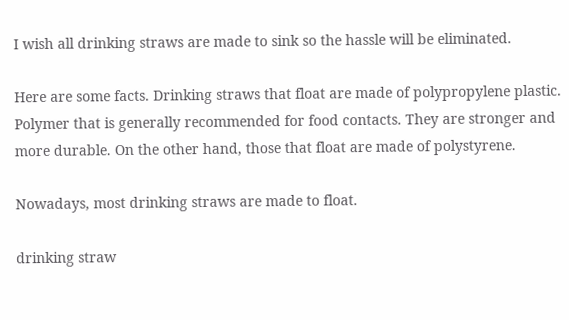I wish all drinking straws are made to sink so the hassle will be eliminated.

Here are some facts. Drinking straws that float are made of polypropylene plastic. Polymer that is generally recommended for food contacts. They are stronger and more durable. On the other hand, those that float are made of polystyrene.

Nowadays, most drinking straws are made to float.

drinking straw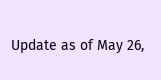Update as of May 26,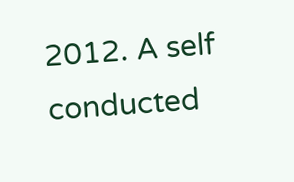2012. A self conducted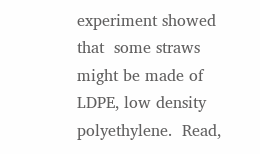experiment showed that  some straws might be made of LDPE, low density polyethylene.  Read,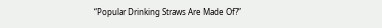“Popular Drinking Straws Are Made Of?”